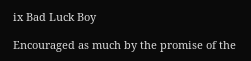ix Bad Luck Boy

Encouraged as much by the promise of the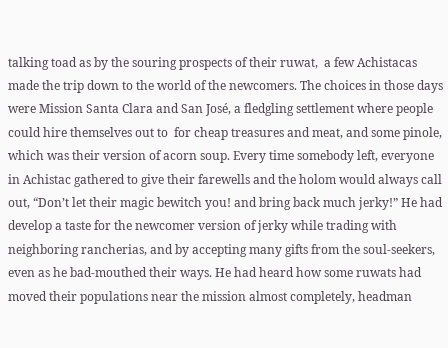talking toad as by the souring prospects of their ruwat,  a few Achistacas made the trip down to the world of the newcomers. The choices in those days were Mission Santa Clara and San José, a fledgling settlement where people could hire themselves out to  for cheap treasures and meat, and some pinole, which was their version of acorn soup. Every time somebody left, everyone in Achistac gathered to give their farewells and the holom would always call out, “Don’t let their magic bewitch you! and bring back much jerky!” He had develop a taste for the newcomer version of jerky while trading with neighboring rancherias, and by accepting many gifts from the soul-seekers, even as he bad-mouthed their ways. He had heard how some ruwats had moved their populations near the mission almost completely, headman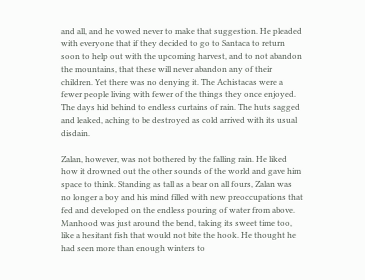and all, and he vowed never to make that suggestion. He pleaded with everyone that if they decided to go to Santaca to return soon to help out with the upcoming harvest, and to not abandon the mountains, that these will never abandon any of their children. Yet there was no denying it. The Achistacas were a fewer people living with fewer of the things they once enjoyed.  The days hid behind to endless curtains of rain. The huts sagged and leaked, aching to be destroyed as cold arrived with its usual disdain.

Zalan, however, was not bothered by the falling rain. He liked how it drowned out the other sounds of the world and gave him space to think. Standing as tall as a bear on all fours, Zalan was no longer a boy and his mind filled with new preoccupations that fed and developed on the endless pouring of water from above.  Manhood was just around the bend, taking its sweet time too, like a hesitant fish that would not bite the hook. He thought he had seen more than enough winters to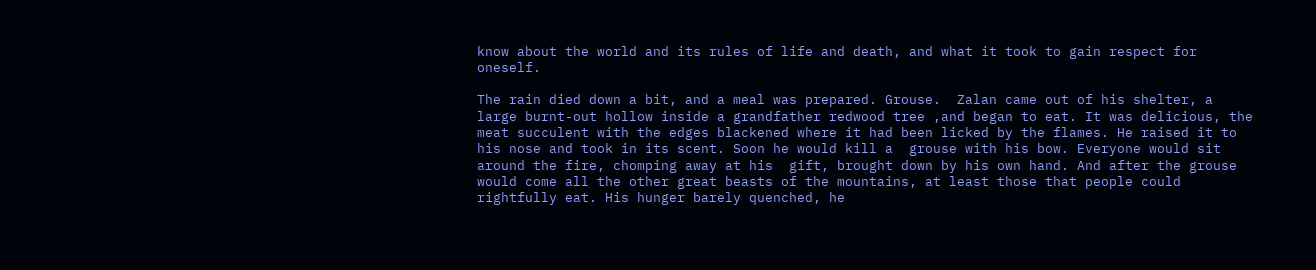know about the world and its rules of life and death, and what it took to gain respect for oneself.

The rain died down a bit, and a meal was prepared. Grouse.  Zalan came out of his shelter, a large burnt-out hollow inside a grandfather redwood tree ,and began to eat. It was delicious, the meat succulent with the edges blackened where it had been licked by the flames. He raised it to his nose and took in its scent. Soon he would kill a  grouse with his bow. Everyone would sit around the fire, chomping away at his  gift, brought down by his own hand. And after the grouse would come all the other great beasts of the mountains, at least those that people could rightfully eat. His hunger barely quenched, he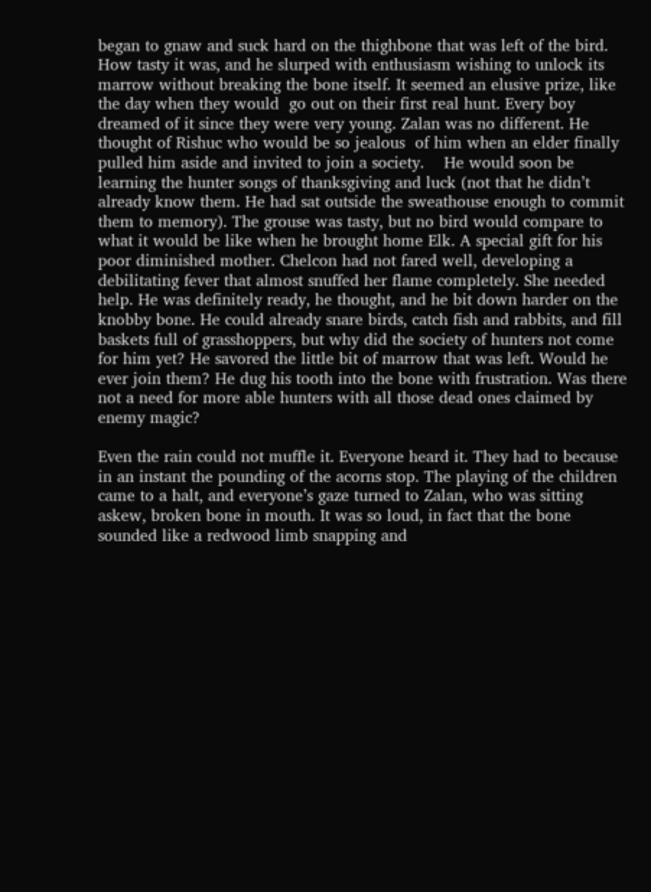began to gnaw and suck hard on the thighbone that was left of the bird. How tasty it was, and he slurped with enthusiasm wishing to unlock its marrow without breaking the bone itself. It seemed an elusive prize, like the day when they would  go out on their first real hunt. Every boy dreamed of it since they were very young. Zalan was no different. He thought of Rishuc who would be so jealous  of him when an elder finally pulled him aside and invited to join a society.    He would soon be learning the hunter songs of thanksgiving and luck (not that he didn’t already know them. He had sat outside the sweathouse enough to commit them to memory). The grouse was tasty, but no bird would compare to what it would be like when he brought home Elk. A special gift for his poor diminished mother. Chelcon had not fared well, developing a debilitating fever that almost snuffed her flame completely. She needed help. He was definitely ready, he thought, and he bit down harder on the knobby bone. He could already snare birds, catch fish and rabbits, and fill baskets full of grasshoppers, but why did the society of hunters not come for him yet? He savored the little bit of marrow that was left. Would he ever join them? He dug his tooth into the bone with frustration. Was there not a need for more able hunters with all those dead ones claimed by enemy magic?

Even the rain could not muffle it. Everyone heard it. They had to because in an instant the pounding of the acorns stop. The playing of the children came to a halt, and everyone’s gaze turned to Zalan, who was sitting askew, broken bone in mouth. It was so loud, in fact that the bone sounded like a redwood limb snapping and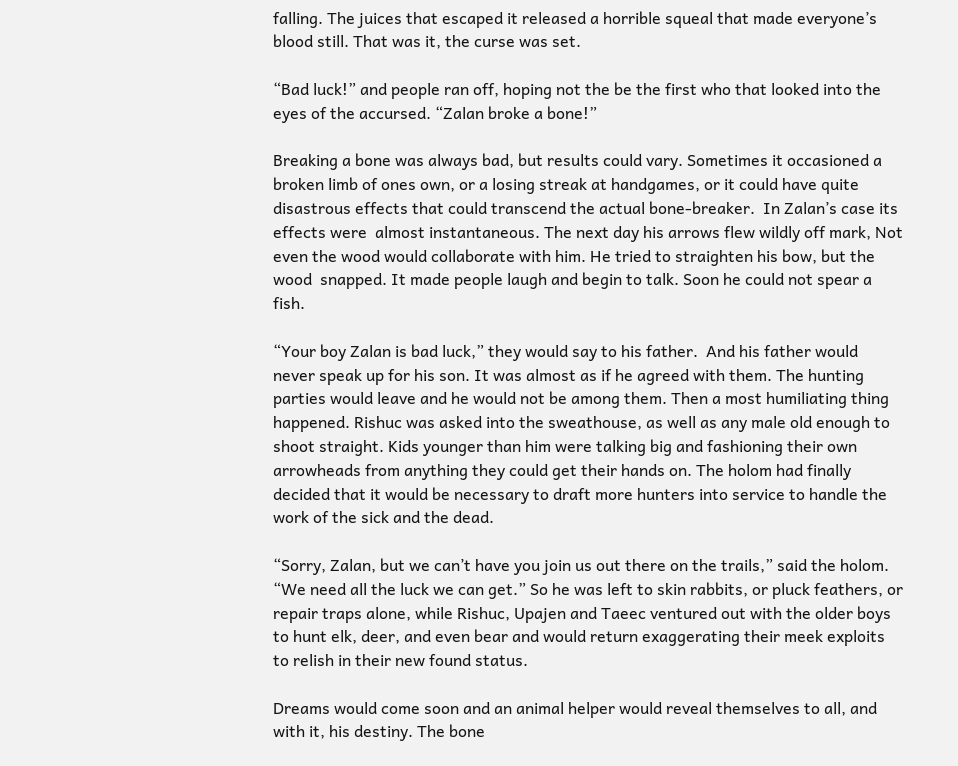falling. The juices that escaped it released a horrible squeal that made everyone’s blood still. That was it, the curse was set.

“Bad luck!” and people ran off, hoping not the be the first who that looked into the eyes of the accursed. “Zalan broke a bone!”

Breaking a bone was always bad, but results could vary. Sometimes it occasioned a broken limb of ones own, or a losing streak at handgames, or it could have quite disastrous effects that could transcend the actual bone-breaker.  In Zalan’s case its effects were  almost instantaneous. The next day his arrows flew wildly off mark, Not even the wood would collaborate with him. He tried to straighten his bow, but the wood  snapped. It made people laugh and begin to talk. Soon he could not spear a fish.

“Your boy Zalan is bad luck,” they would say to his father.  And his father would never speak up for his son. It was almost as if he agreed with them. The hunting parties would leave and he would not be among them. Then a most humiliating thing happened. Rishuc was asked into the sweathouse, as well as any male old enough to shoot straight. Kids younger than him were talking big and fashioning their own arrowheads from anything they could get their hands on. The holom had finally decided that it would be necessary to draft more hunters into service to handle the work of the sick and the dead.

“Sorry, Zalan, but we can’t have you join us out there on the trails,” said the holom. “We need all the luck we can get.” So he was left to skin rabbits, or pluck feathers, or repair traps alone, while Rishuc, Upajen and Taeec ventured out with the older boys to hunt elk, deer, and even bear and would return exaggerating their meek exploits to relish in their new found status.

Dreams would come soon and an animal helper would reveal themselves to all, and with it, his destiny. The bone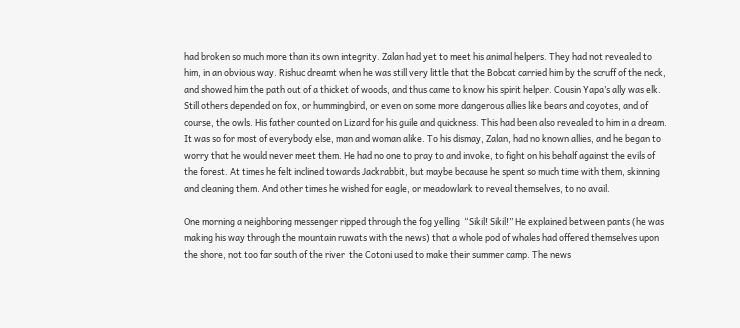had broken so much more than its own integrity. Zalan had yet to meet his animal helpers. They had not revealed to him, in an obvious way. Rishuc dreamt when he was still very little that the Bobcat carried him by the scruff of the neck, and showed him the path out of a thicket of woods, and thus came to know his spirit helper. Cousin Yapa’s ally was elk. Still others depended on fox, or hummingbird, or even on some more dangerous allies like bears and coyotes, and of course, the owls. His father counted on Lizard for his guile and quickness. This had been also revealed to him in a dream. It was so for most of everybody else, man and woman alike. To his dismay, Zalan, had no known allies, and he began to worry that he would never meet them. He had no one to pray to and invoke, to fight on his behalf against the evils of the forest. At times he felt inclined towards Jackrabbit, but maybe because he spent so much time with them, skinning and cleaning them. And other times he wished for eagle, or meadowlark to reveal themselves, to no avail.

One morning a neighboring messenger ripped through the fog yelling  “Sikil! Sikil!” He explained between pants (he was making his way through the mountain ruwats with the news) that a whole pod of whales had offered themselves upon the shore, not too far south of the river  the Cotoni used to make their summer camp. The news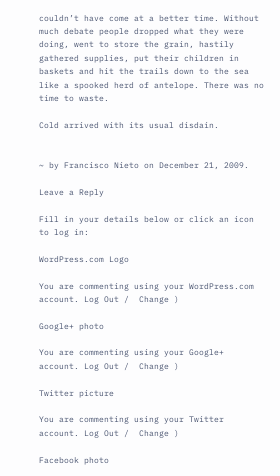couldn’t have come at a better time. Without much debate people dropped what they were doing, went to store the grain, hastily gathered supplies, put their children in baskets and hit the trails down to the sea like a spooked herd of antelope. There was no time to waste.

Cold arrived with its usual disdain.


~ by Francisco Nieto on December 21, 2009.

Leave a Reply

Fill in your details below or click an icon to log in:

WordPress.com Logo

You are commenting using your WordPress.com account. Log Out /  Change )

Google+ photo

You are commenting using your Google+ account. Log Out /  Change )

Twitter picture

You are commenting using your Twitter account. Log Out /  Change )

Facebook photo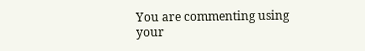You are commenting using your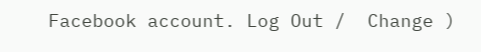Facebook account. Log Out /  Change )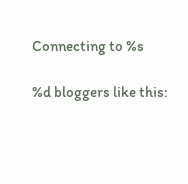Connecting to %s

%d bloggers like this: